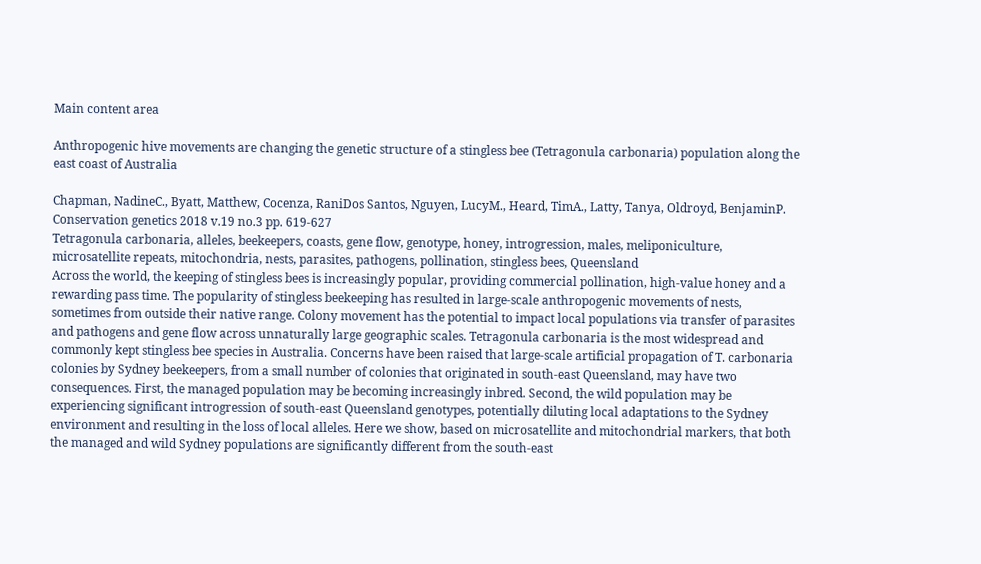Main content area

Anthropogenic hive movements are changing the genetic structure of a stingless bee (Tetragonula carbonaria) population along the east coast of Australia

Chapman, NadineC., Byatt, Matthew, Cocenza, RaniDos Santos, Nguyen, LucyM., Heard, TimA., Latty, Tanya, Oldroyd, BenjaminP.
Conservation genetics 2018 v.19 no.3 pp. 619-627
Tetragonula carbonaria, alleles, beekeepers, coasts, gene flow, genotype, honey, introgression, males, meliponiculture, microsatellite repeats, mitochondria, nests, parasites, pathogens, pollination, stingless bees, Queensland
Across the world, the keeping of stingless bees is increasingly popular, providing commercial pollination, high-value honey and a rewarding pass time. The popularity of stingless beekeeping has resulted in large-scale anthropogenic movements of nests, sometimes from outside their native range. Colony movement has the potential to impact local populations via transfer of parasites and pathogens and gene flow across unnaturally large geographic scales. Tetragonula carbonaria is the most widespread and commonly kept stingless bee species in Australia. Concerns have been raised that large-scale artificial propagation of T. carbonaria colonies by Sydney beekeepers, from a small number of colonies that originated in south-east Queensland, may have two consequences. First, the managed population may be becoming increasingly inbred. Second, the wild population may be experiencing significant introgression of south-east Queensland genotypes, potentially diluting local adaptations to the Sydney environment and resulting in the loss of local alleles. Here we show, based on microsatellite and mitochondrial markers, that both the managed and wild Sydney populations are significantly different from the south-east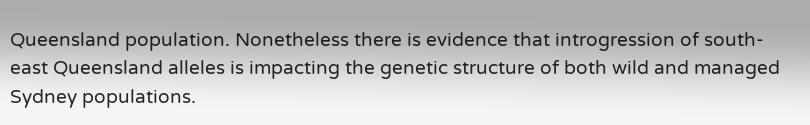Queensland population. Nonetheless there is evidence that introgression of south-east Queensland alleles is impacting the genetic structure of both wild and managed Sydney populations.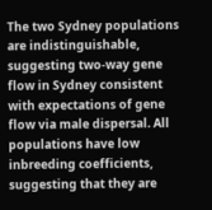The two Sydney populations are indistinguishable, suggesting two-way gene flow in Sydney consistent with expectations of gene flow via male dispersal. All populations have low inbreeding coefficients, suggesting that they are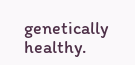genetically healthy.